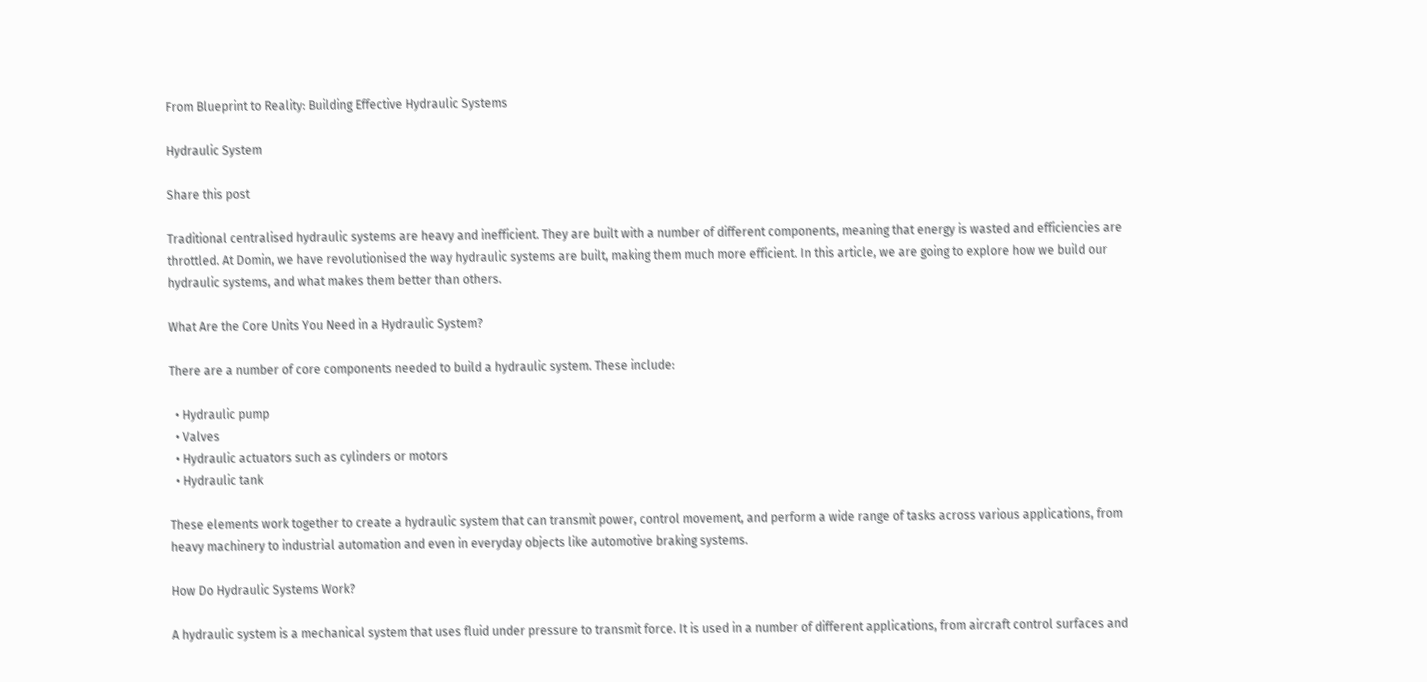From Blueprint to Reality: Building Effective Hydraulic Systems

Hydraulic System

Share this post

Traditional centralised hydraulic systems are heavy and inefficient. They are built with a number of different components, meaning that energy is wasted and efficiencies are throttled. At Domin, we have revolutionised the way hydraulic systems are built, making them much more efficient. In this article, we are going to explore how we build our hydraulic systems, and what makes them better than others.

What Are the Core Units You Need in a Hydraulic System?

There are a number of core components needed to build a hydraulic system. These include:

  • Hydraulic pump
  • Valves
  • Hydraulic actuators such as cylinders or motors
  • Hydraulic tank

These elements work together to create a hydraulic system that can transmit power, control movement, and perform a wide range of tasks across various applications, from heavy machinery to industrial automation and even in everyday objects like automotive braking systems.

How Do Hydraulic Systems Work?

A hydraulic system is a mechanical system that uses fluid under pressure to transmit force. It is used in a number of different applications, from aircraft control surfaces and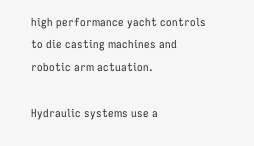high performance yacht controls to die casting machines and robotic arm actuation.

Hydraulic systems use a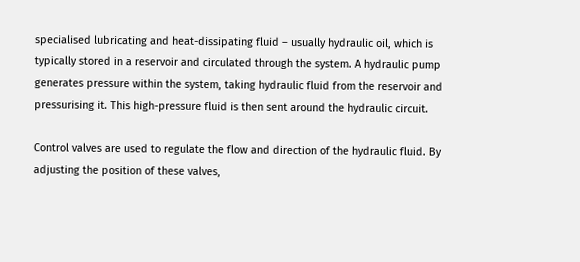specialised lubricating and heat-dissipating fluid – usually hydraulic oil, which is typically stored in a reservoir and circulated through the system. A hydraulic pump generates pressure within the system, taking hydraulic fluid from the reservoir and pressurising it. This high-pressure fluid is then sent around the hydraulic circuit.

Control valves are used to regulate the flow and direction of the hydraulic fluid. By adjusting the position of these valves,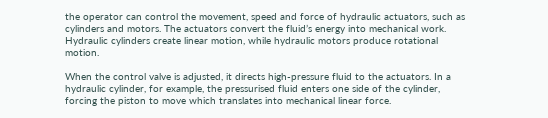the operator can control the movement, speed and force of hydraulic actuators, such as cylinders and motors. The actuators convert the fluid’s energy into mechanical work. Hydraulic cylinders create linear motion, while hydraulic motors produce rotational motion.

When the control valve is adjusted, it directs high-pressure fluid to the actuators. In a hydraulic cylinder, for example, the pressurised fluid enters one side of the cylinder, forcing the piston to move which translates into mechanical linear force.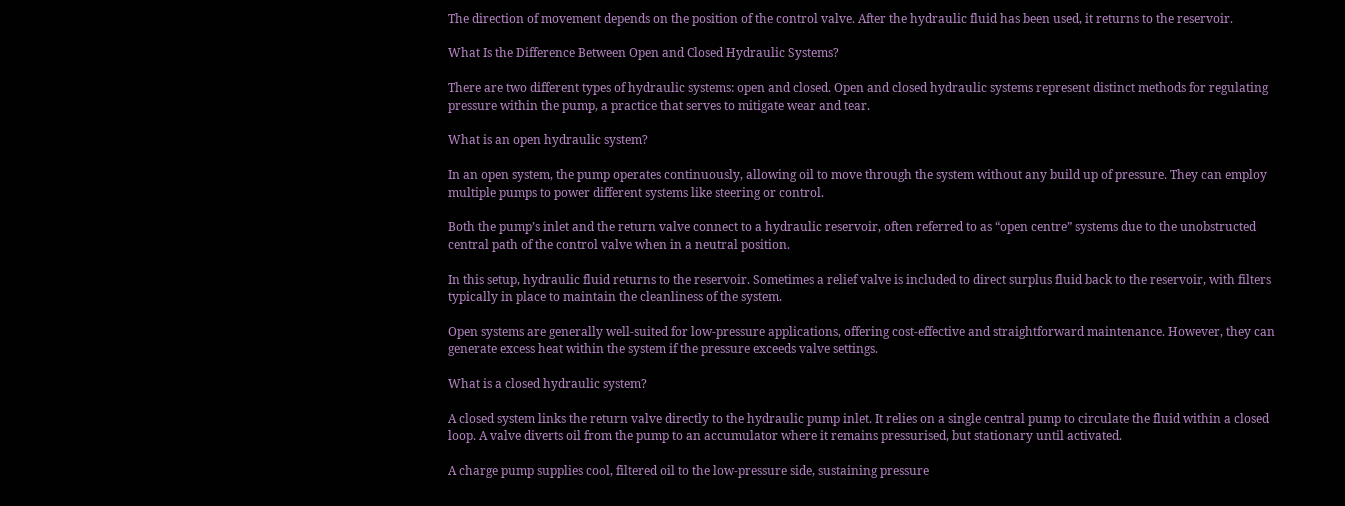The direction of movement depends on the position of the control valve. After the hydraulic fluid has been used, it returns to the reservoir.

What Is the Difference Between Open and Closed Hydraulic Systems?

There are two different types of hydraulic systems: open and closed. Open and closed hydraulic systems represent distinct methods for regulating pressure within the pump, a practice that serves to mitigate wear and tear.

What is an open hydraulic system?

In an open system, the pump operates continuously, allowing oil to move through the system without any build up of pressure. They can employ multiple pumps to power different systems like steering or control.

Both the pump’s inlet and the return valve connect to a hydraulic reservoir, often referred to as “open centre” systems due to the unobstructed central path of the control valve when in a neutral position.

In this setup, hydraulic fluid returns to the reservoir. Sometimes a relief valve is included to direct surplus fluid back to the reservoir, with filters typically in place to maintain the cleanliness of the system.

Open systems are generally well-suited for low-pressure applications, offering cost-effective and straightforward maintenance. However, they can generate excess heat within the system if the pressure exceeds valve settings.

What is a closed hydraulic system?

A closed system links the return valve directly to the hydraulic pump inlet. It relies on a single central pump to circulate the fluid within a closed loop. A valve diverts oil from the pump to an accumulator where it remains pressurised, but stationary until activated.

A charge pump supplies cool, filtered oil to the low-pressure side, sustaining pressure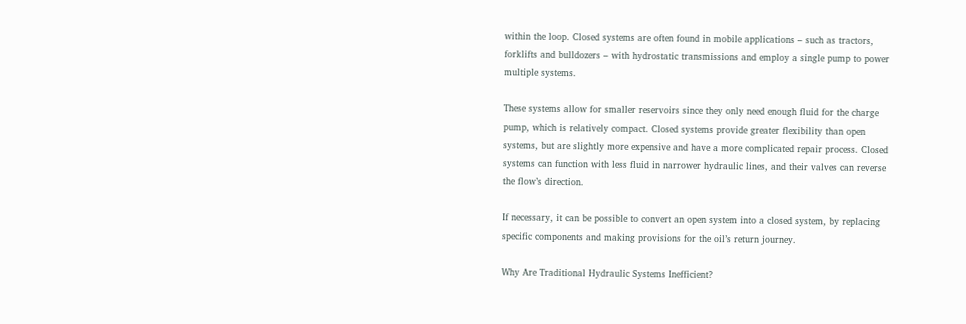within the loop. Closed systems are often found in mobile applications – such as tractors, forklifts and bulldozers – with hydrostatic transmissions and employ a single pump to power multiple systems.

These systems allow for smaller reservoirs since they only need enough fluid for the charge pump, which is relatively compact. Closed systems provide greater flexibility than open systems, but are slightly more expensive and have a more complicated repair process. Closed systems can function with less fluid in narrower hydraulic lines, and their valves can reverse the flow’s direction.

If necessary, it can be possible to convert an open system into a closed system, by replacing specific components and making provisions for the oil’s return journey.

Why Are Traditional Hydraulic Systems Inefficient?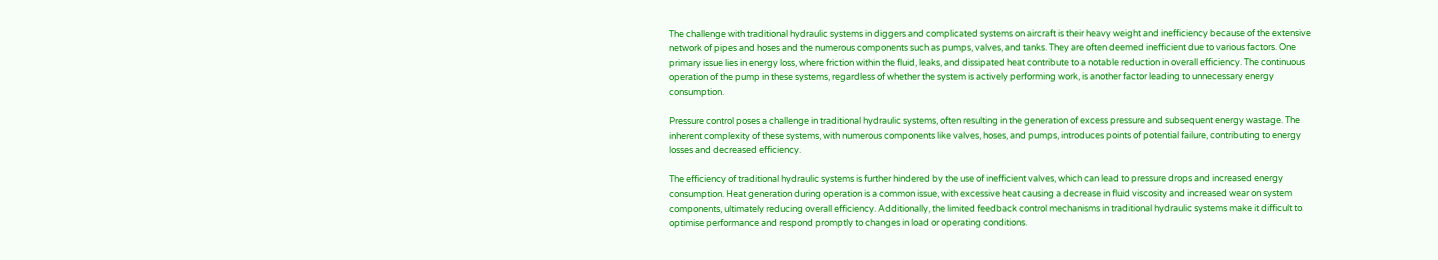The challenge with traditional hydraulic systems in diggers and complicated systems on aircraft is their heavy weight and inefficiency because of the extensive network of pipes and hoses and the numerous components such as pumps, valves, and tanks. They are often deemed inefficient due to various factors. One primary issue lies in energy loss, where friction within the fluid, leaks, and dissipated heat contribute to a notable reduction in overall efficiency. The continuous operation of the pump in these systems, regardless of whether the system is actively performing work, is another factor leading to unnecessary energy consumption.

Pressure control poses a challenge in traditional hydraulic systems, often resulting in the generation of excess pressure and subsequent energy wastage. The inherent complexity of these systems, with numerous components like valves, hoses, and pumps, introduces points of potential failure, contributing to energy losses and decreased efficiency.

The efficiency of traditional hydraulic systems is further hindered by the use of inefficient valves, which can lead to pressure drops and increased energy consumption. Heat generation during operation is a common issue, with excessive heat causing a decrease in fluid viscosity and increased wear on system components, ultimately reducing overall efficiency. Additionally, the limited feedback control mechanisms in traditional hydraulic systems make it difficult to optimise performance and respond promptly to changes in load or operating conditions.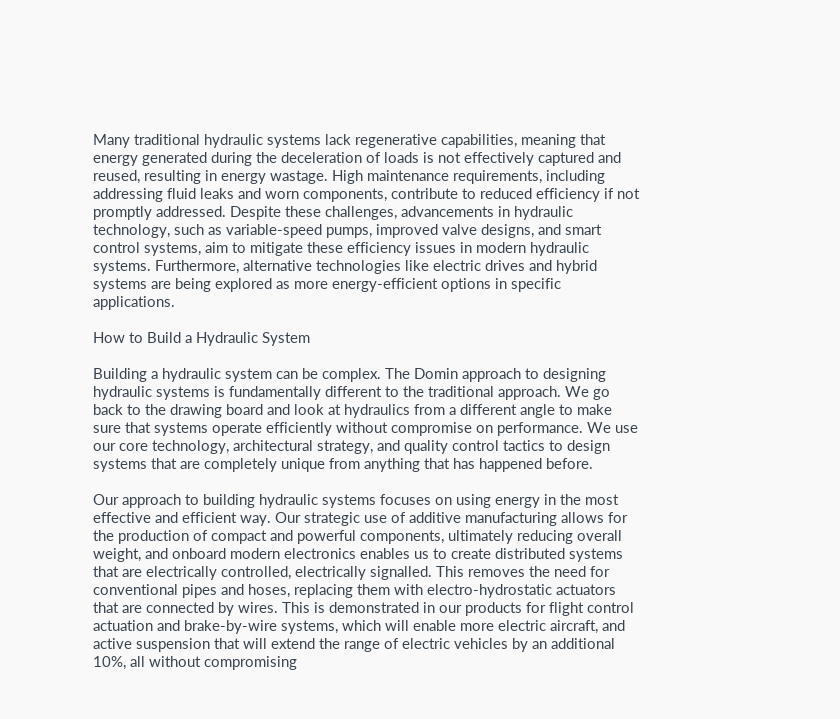Many traditional hydraulic systems lack regenerative capabilities, meaning that energy generated during the deceleration of loads is not effectively captured and reused, resulting in energy wastage. High maintenance requirements, including addressing fluid leaks and worn components, contribute to reduced efficiency if not promptly addressed. Despite these challenges, advancements in hydraulic technology, such as variable-speed pumps, improved valve designs, and smart control systems, aim to mitigate these efficiency issues in modern hydraulic systems. Furthermore, alternative technologies like electric drives and hybrid systems are being explored as more energy-efficient options in specific applications.

How to Build a Hydraulic System

Building a hydraulic system can be complex. The Domin approach to designing hydraulic systems is fundamentally different to the traditional approach. We go back to the drawing board and look at hydraulics from a different angle to make sure that systems operate efficiently without compromise on performance. We use our core technology, architectural strategy, and quality control tactics to design systems that are completely unique from anything that has happened before.

Our approach to building hydraulic systems focuses on using energy in the most effective and efficient way. Our strategic use of additive manufacturing allows for the production of compact and powerful components, ultimately reducing overall weight, and onboard modern electronics enables us to create distributed systems that are electrically controlled, electrically signalled. This removes the need for conventional pipes and hoses, replacing them with electro-hydrostatic actuators that are connected by wires. This is demonstrated in our products for flight control actuation and brake-by-wire systems, which will enable more electric aircraft, and active suspension that will extend the range of electric vehicles by an additional 10%, all without compromising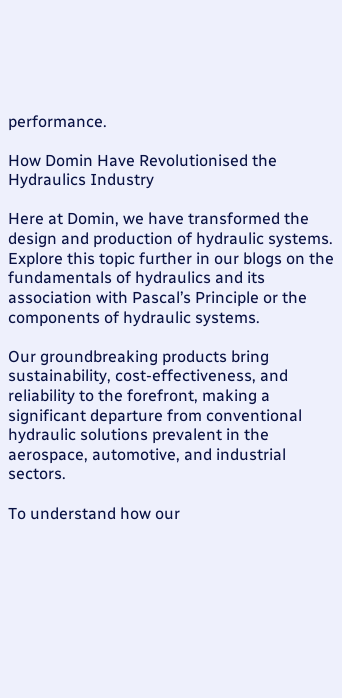performance.

How Domin Have Revolutionised the Hydraulics Industry

Here at Domin, we have transformed the design and production of hydraulic systems. Explore this topic further in our blogs on the fundamentals of hydraulics and its association with Pascal’s Principle or the components of hydraulic systems.

Our groundbreaking products bring sustainability, cost-effectiveness, and reliability to the forefront, making a significant departure from conventional hydraulic solutions prevalent in the aerospace, automotive, and industrial sectors.

To understand how our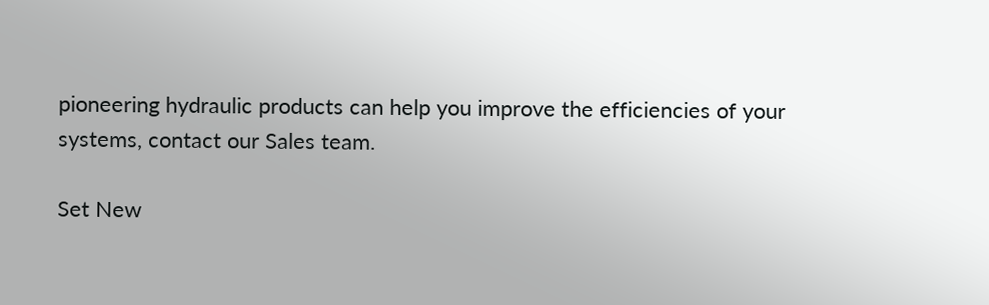pioneering hydraulic products can help you improve the efficiencies of your systems, contact our Sales team.

Set New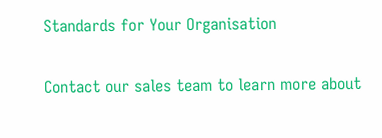Standards for Your Organisation

Contact our sales team to learn more about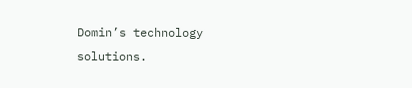Domin’s technology solutions.